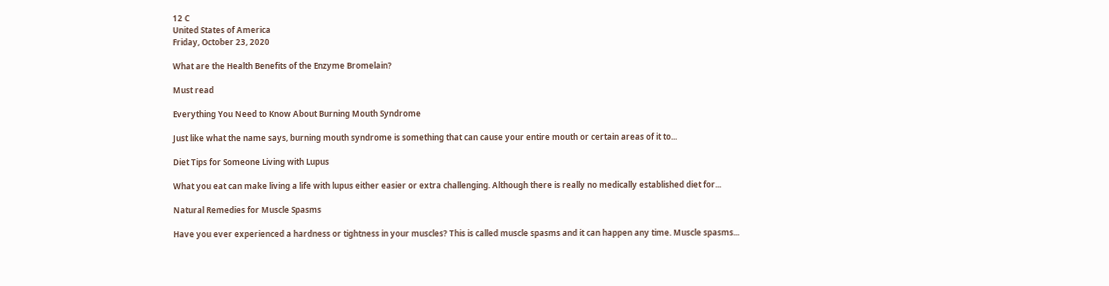12 C
United States of America
Friday, October 23, 2020

What are the Health Benefits of the Enzyme Bromelain?

Must read

Everything You Need to Know About Burning Mouth Syndrome

Just like what the name says, burning mouth syndrome is something that can cause your entire mouth or certain areas of it to...

Diet Tips for Someone Living with Lupus

What you eat can make living a life with lupus either easier or extra challenging. Although there is really no medically established diet for...

Natural Remedies for Muscle Spasms

Have you ever experienced a hardness or tightness in your muscles? This is called muscle spasms and it can happen any time. Muscle spasms...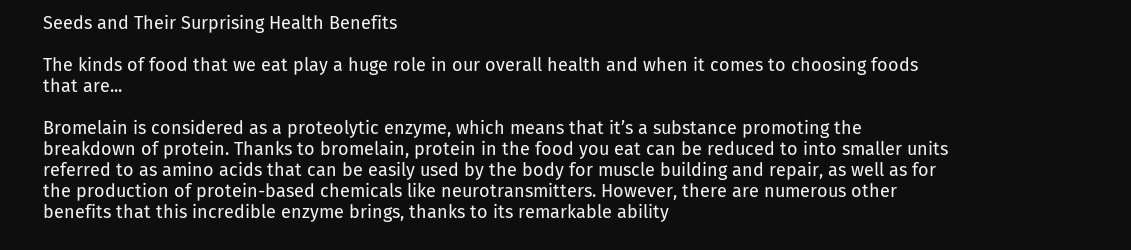Seeds and Their Surprising Health Benefits

The kinds of food that we eat play a huge role in our overall health and when it comes to choosing foods that are...

Bromelain is considered as a proteolytic enzyme, which means that it’s a substance promoting the breakdown of protein. Thanks to bromelain, protein in the food you eat can be reduced to into smaller units referred to as amino acids that can be easily used by the body for muscle building and repair, as well as for the production of protein-based chemicals like neurotransmitters. However, there are numerous other benefits that this incredible enzyme brings, thanks to its remarkable ability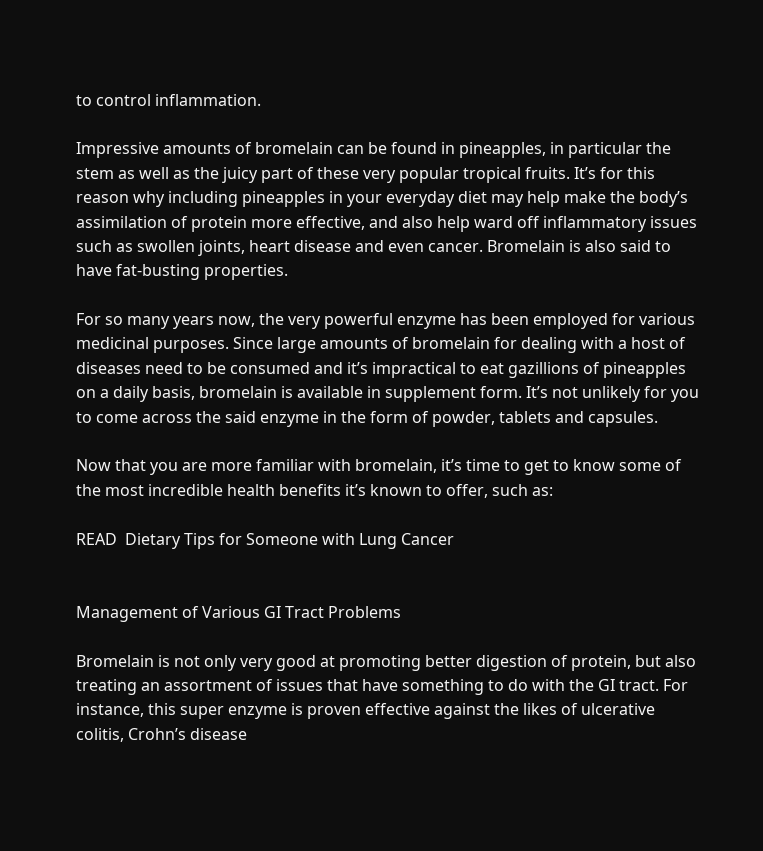to control inflammation.

Impressive amounts of bromelain can be found in pineapples, in particular the stem as well as the juicy part of these very popular tropical fruits. It’s for this reason why including pineapples in your everyday diet may help make the body’s assimilation of protein more effective, and also help ward off inflammatory issues such as swollen joints, heart disease and even cancer. Bromelain is also said to have fat-busting properties.

For so many years now, the very powerful enzyme has been employed for various medicinal purposes. Since large amounts of bromelain for dealing with a host of diseases need to be consumed and it’s impractical to eat gazillions of pineapples on a daily basis, bromelain is available in supplement form. It’s not unlikely for you to come across the said enzyme in the form of powder, tablets and capsules.

Now that you are more familiar with bromelain, it’s time to get to know some of the most incredible health benefits it’s known to offer, such as:

READ  Dietary Tips for Someone with Lung Cancer


Management of Various GI Tract Problems

Bromelain is not only very good at promoting better digestion of protein, but also treating an assortment of issues that have something to do with the GI tract. For instance, this super enzyme is proven effective against the likes of ulcerative colitis, Crohn’s disease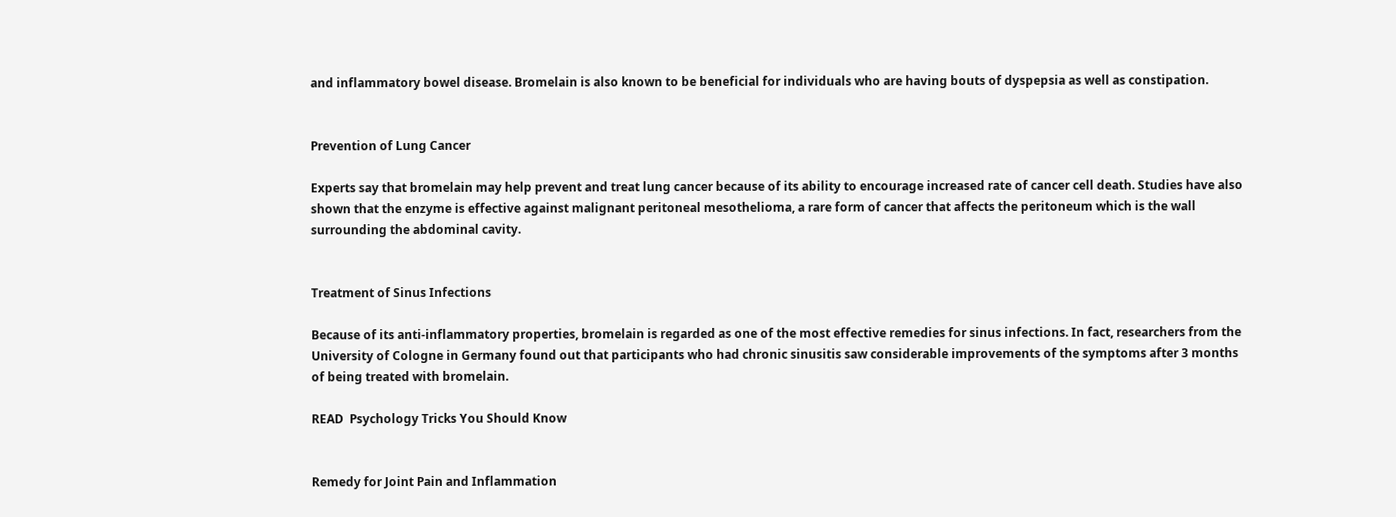and inflammatory bowel disease. Bromelain is also known to be beneficial for individuals who are having bouts of dyspepsia as well as constipation.


Prevention of Lung Cancer

Experts say that bromelain may help prevent and treat lung cancer because of its ability to encourage increased rate of cancer cell death. Studies have also shown that the enzyme is effective against malignant peritoneal mesothelioma, a rare form of cancer that affects the peritoneum which is the wall surrounding the abdominal cavity.


Treatment of Sinus Infections

Because of its anti-inflammatory properties, bromelain is regarded as one of the most effective remedies for sinus infections. In fact, researchers from the University of Cologne in Germany found out that participants who had chronic sinusitis saw considerable improvements of the symptoms after 3 months of being treated with bromelain.

READ  Psychology Tricks You Should Know


Remedy for Joint Pain and Inflammation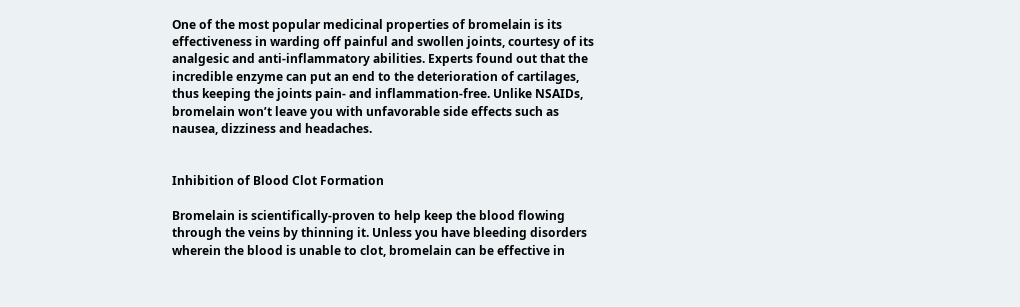One of the most popular medicinal properties of bromelain is its effectiveness in warding off painful and swollen joints, courtesy of its analgesic and anti-inflammatory abilities. Experts found out that the incredible enzyme can put an end to the deterioration of cartilages, thus keeping the joints pain- and inflammation-free. Unlike NSAIDs, bromelain won’t leave you with unfavorable side effects such as nausea, dizziness and headaches.


Inhibition of Blood Clot Formation

Bromelain is scientifically-proven to help keep the blood flowing through the veins by thinning it. Unless you have bleeding disorders wherein the blood is unable to clot, bromelain can be effective in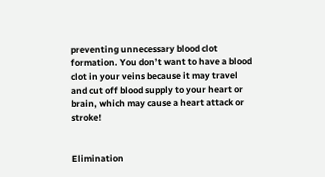preventing unnecessary blood clot formation. You don’t want to have a blood clot in your veins because it may travel and cut off blood supply to your heart or brain, which may cause a heart attack or stroke!


Elimination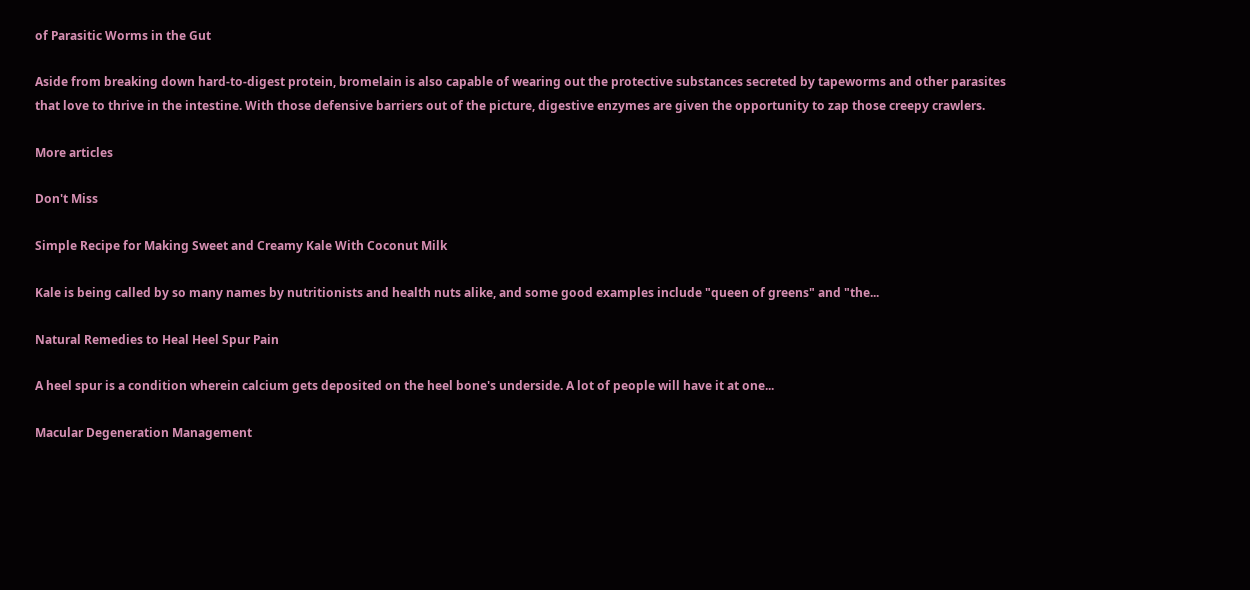of Parasitic Worms in the Gut

Aside from breaking down hard-to-digest protein, bromelain is also capable of wearing out the protective substances secreted by tapeworms and other parasites that love to thrive in the intestine. With those defensive barriers out of the picture, digestive enzymes are given the opportunity to zap those creepy crawlers.

More articles

Don't Miss

Simple Recipe for Making Sweet and Creamy Kale With Coconut Milk

Kale is being called by so many names by nutritionists and health nuts alike, and some good examples include "queen of greens" and "the...

Natural Remedies to Heal Heel Spur Pain

A heel spur is a condition wherein calcium gets deposited on the heel bone's underside. A lot of people will have it at one...

Macular Degeneration Management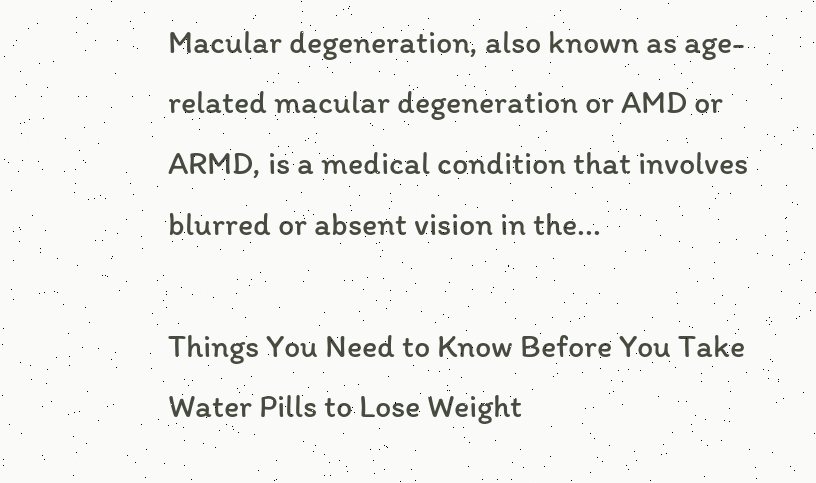Macular degeneration, also known as age-related macular degeneration or AMD or ARMD, is a medical condition that involves blurred or absent vision in the...

Things You Need to Know Before You Take Water Pills to Lose Weight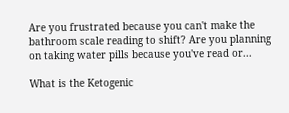Are you frustrated because you can't make the bathroom scale reading to shift? Are you planning on taking water pills because you've read or...

What is the Ketogenic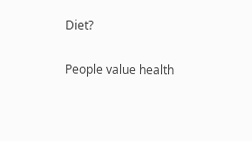Diet?

People value health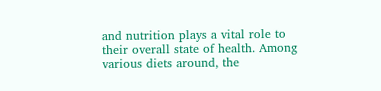and nutrition plays a vital role to their overall state of health. Among various diets around, the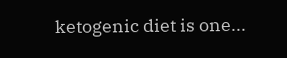ketogenic diet is one...